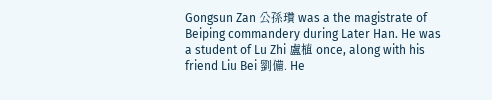Gongsun Zan 公孫瓚 was a the magistrate of Beiping commandery during Later Han. He was a student of Lu Zhi 盧植 once, along with his friend Liu Bei 劉備. He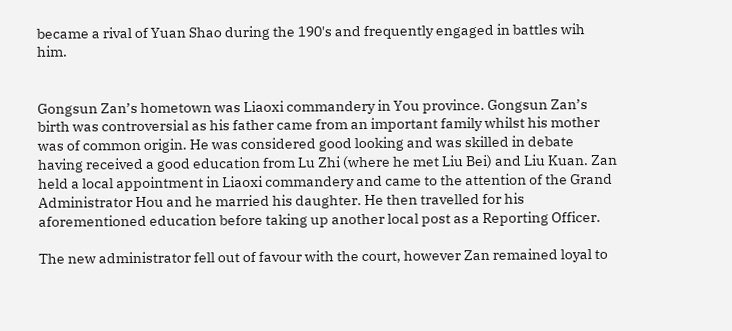became a rival of Yuan Shao during the 190's and frequently engaged in battles wih him.


Gongsun Zan’s hometown was Liaoxi commandery in You province. Gongsun Zan’s birth was controversial as his father came from an important family whilst his mother was of common origin. He was considered good looking and was skilled in debate having received a good education from Lu Zhi (where he met Liu Bei) and Liu Kuan. Zan held a local appointment in Liaoxi commandery and came to the attention of the Grand Administrator Hou and he married his daughter. He then travelled for his aforementioned education before taking up another local post as a Reporting Officer.

The new administrator fell out of favour with the court, however Zan remained loyal to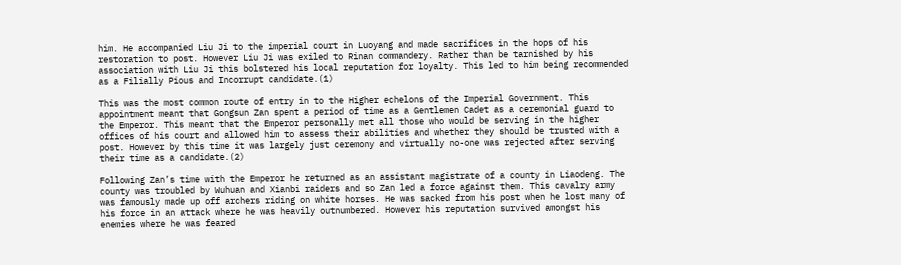him. He accompanied Liu Ji to the imperial court in Luoyang and made sacrifices in the hops of his restoration to post. However Liu Ji was exiled to Rinan commandery. Rather than be tarnished by his association with Liu Ji this bolstered his local reputation for loyalty. This led to him being recommended as a Filially Pious and Incorrupt candidate.(1)

This was the most common route of entry in to the Higher echelons of the Imperial Government. This appointment meant that Gongsun Zan spent a period of time as a Gentlemen Cadet as a ceremonial guard to the Emperor. This meant that the Emperor personally met all those who would be serving in the higher offices of his court and allowed him to assess their abilities and whether they should be trusted with a post. However by this time it was largely just ceremony and virtually no-one was rejected after serving their time as a candidate.(2)

Following Zan’s time with the Emperor he returned as an assistant magistrate of a county in Liaodeng. The county was troubled by Wuhuan and Xianbi raiders and so Zan led a force against them. This cavalry army was famously made up off archers riding on white horses. He was sacked from his post when he lost many of his force in an attack where he was heavily outnumbered. However his reputation survived amongst his enemies where he was feared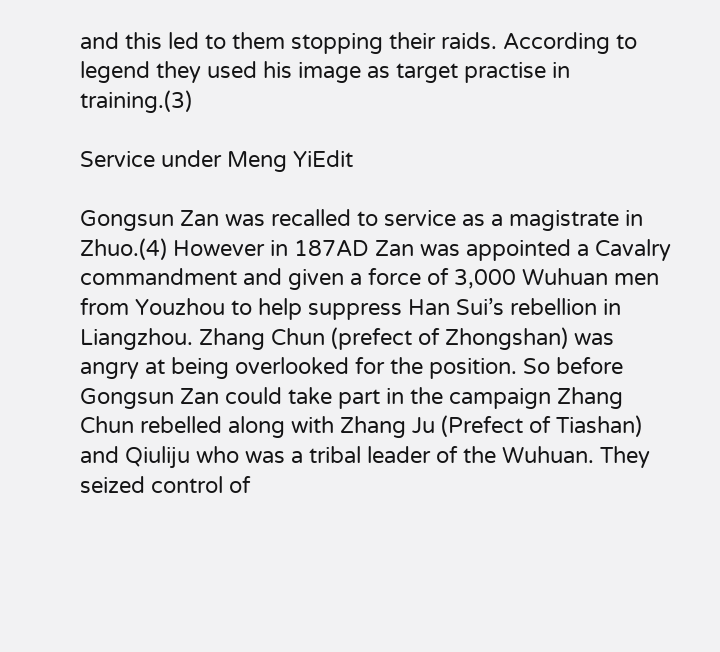and this led to them stopping their raids. According to legend they used his image as target practise in training.(3)

Service under Meng YiEdit

Gongsun Zan was recalled to service as a magistrate in Zhuo.(4) However in 187AD Zan was appointed a Cavalry commandment and given a force of 3,000 Wuhuan men from Youzhou to help suppress Han Sui’s rebellion in Liangzhou. Zhang Chun (prefect of Zhongshan) was angry at being overlooked for the position. So before Gongsun Zan could take part in the campaign Zhang Chun rebelled along with Zhang Ju (Prefect of Tiashan) and Qiuliju who was a tribal leader of the Wuhuan. They seized control of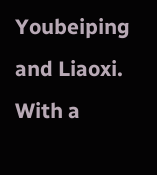Youbeiping and Liaoxi. With a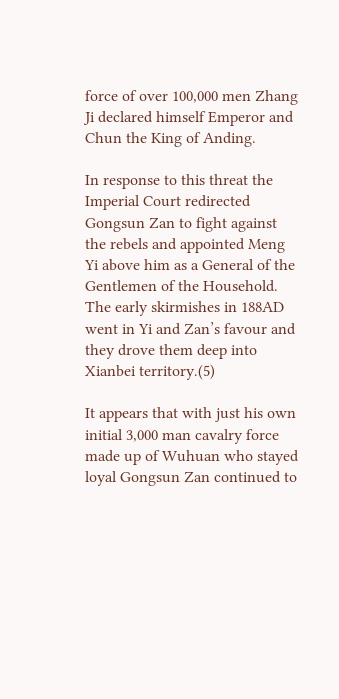force of over 100,000 men Zhang Ji declared himself Emperor and Chun the King of Anding.

In response to this threat the Imperial Court redirected Gongsun Zan to fight against the rebels and appointed Meng Yi above him as a General of the Gentlemen of the Household. The early skirmishes in 188AD went in Yi and Zan’s favour and they drove them deep into Xianbei territory.(5)

It appears that with just his own initial 3,000 man cavalry force made up of Wuhuan who stayed loyal Gongsun Zan continued to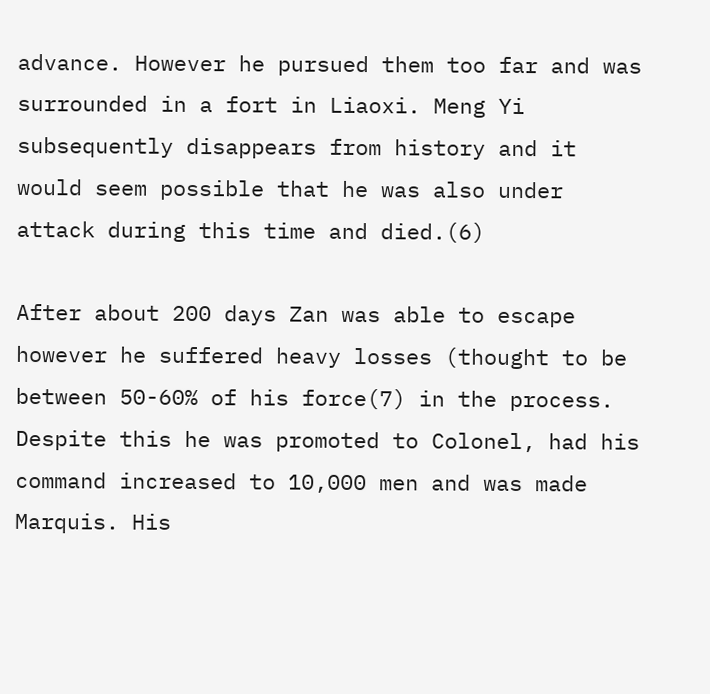advance. However he pursued them too far and was surrounded in a fort in Liaoxi. Meng Yi subsequently disappears from history and it would seem possible that he was also under attack during this time and died.(6)

After about 200 days Zan was able to escape however he suffered heavy losses (thought to be between 50-60% of his force(7) in the process. Despite this he was promoted to Colonel, had his command increased to 10,000 men and was made Marquis. His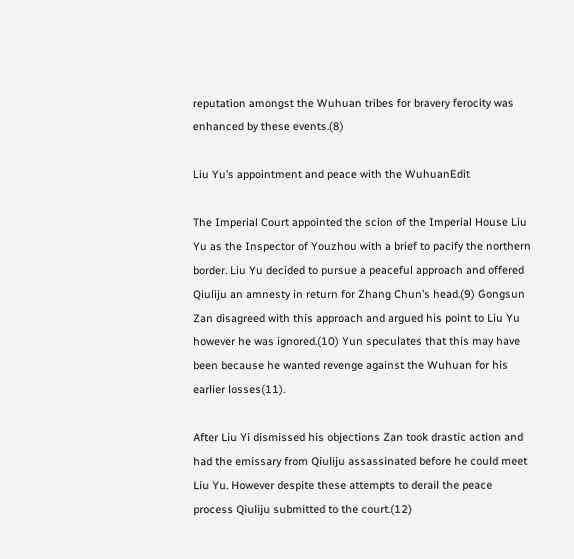reputation amongst the Wuhuan tribes for bravery ferocity was enhanced by these events.(8)

Liu Yu’s appointment and peace with the WuhuanEdit

The Imperial Court appointed the scion of the Imperial House Liu Yu as the Inspector of Youzhou with a brief to pacify the northern border. Liu Yu decided to pursue a peaceful approach and offered Qiuliju an amnesty in return for Zhang Chun’s head.(9) Gongsun Zan disagreed with this approach and argued his point to Liu Yu however he was ignored.(10) Yun speculates that this may have been because he wanted revenge against the Wuhuan for his earlier losses(11).

After Liu Yi dismissed his objections Zan took drastic action and had the emissary from Qiuliju assassinated before he could meet Liu Yu. However despite these attempts to derail the peace process Qiuliju submitted to the court.(12)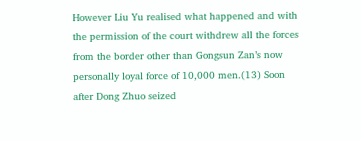However Liu Yu realised what happened and with the permission of the court withdrew all the forces from the border other than Gongsun Zan’s now personally loyal force of 10,000 men.(13) Soon after Dong Zhuo seized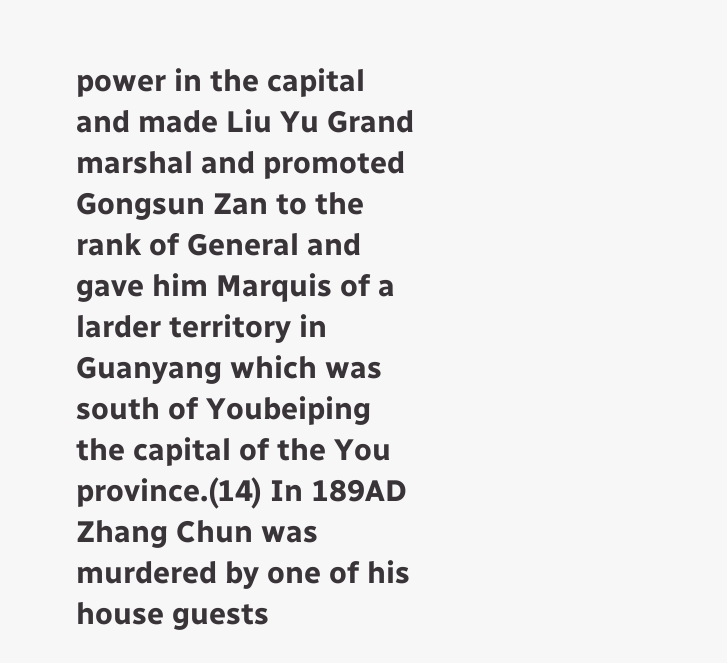power in the capital and made Liu Yu Grand marshal and promoted Gongsun Zan to the rank of General and gave him Marquis of a larder territory in Guanyang which was south of Youbeiping the capital of the You province.(14) In 189AD Zhang Chun was murdered by one of his house guests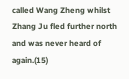called Wang Zheng whilst Zhang Ju fled further north and was never heard of again.(15)